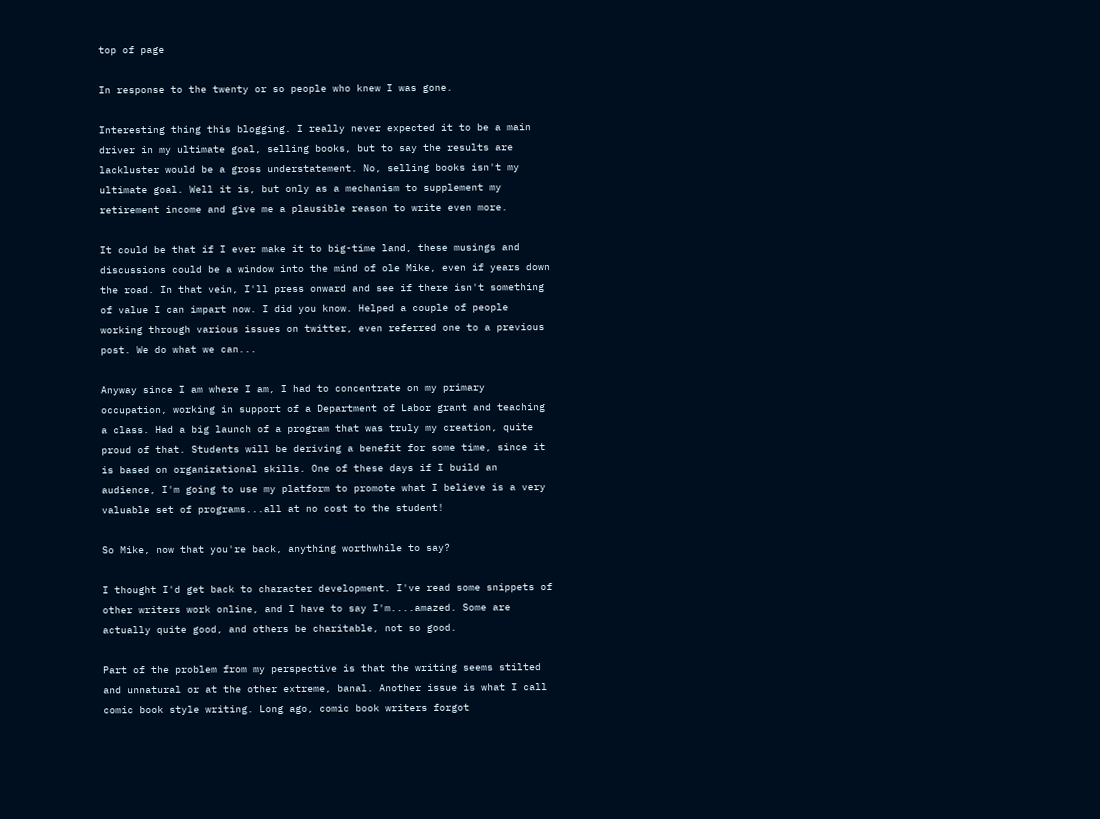top of page

In response to the twenty or so people who knew I was gone.

Interesting thing this blogging. I really never expected it to be a main driver in my ultimate goal, selling books, but to say the results are lackluster would be a gross understatement. No, selling books isn't my ultimate goal. Well it is, but only as a mechanism to supplement my retirement income and give me a plausible reason to write even more.

It could be that if I ever make it to big-time land, these musings and discussions could be a window into the mind of ole Mike, even if years down the road. In that vein, I'll press onward and see if there isn't something of value I can impart now. I did you know. Helped a couple of people working through various issues on twitter, even referred one to a previous post. We do what we can...

Anyway since I am where I am, I had to concentrate on my primary occupation, working in support of a Department of Labor grant and teaching a class. Had a big launch of a program that was truly my creation, quite proud of that. Students will be deriving a benefit for some time, since it is based on organizational skills. One of these days if I build an audience, I'm going to use my platform to promote what I believe is a very valuable set of programs...all at no cost to the student!

So Mike, now that you're back, anything worthwhile to say?

I thought I'd get back to character development. I've read some snippets of other writers work online, and I have to say I'm....amazed. Some are actually quite good, and others be charitable, not so good.

Part of the problem from my perspective is that the writing seems stilted and unnatural or at the other extreme, banal. Another issue is what I call comic book style writing. Long ago, comic book writers forgot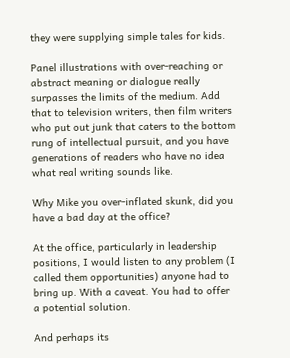they were supplying simple tales for kids.

Panel illustrations with over-reaching or abstract meaning or dialogue really surpasses the limits of the medium. Add that to television writers, then film writers who put out junk that caters to the bottom rung of intellectual pursuit, and you have generations of readers who have no idea what real writing sounds like.

Why Mike you over-inflated skunk, did you have a bad day at the office?

At the office, particularly in leadership positions, I would listen to any problem (I called them opportunities) anyone had to bring up. With a caveat. You had to offer a potential solution.

And perhaps its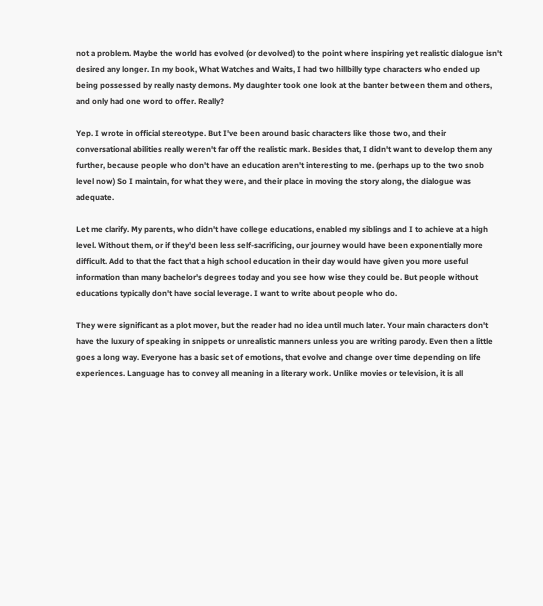not a problem. Maybe the world has evolved (or devolved) to the point where inspiring yet realistic dialogue isn't desired any longer. In my book, What Watches and Waits, I had two hillbilly type characters who ended up being possessed by really nasty demons. My daughter took one look at the banter between them and others, and only had one word to offer. Really?

Yep. I wrote in official stereotype. But I've been around basic characters like those two, and their conversational abilities really weren't far off the realistic mark. Besides that, I didn't want to develop them any further, because people who don't have an education aren't interesting to me. (perhaps up to the two snob level now) So I maintain, for what they were, and their place in moving the story along, the dialogue was adequate.

Let me clarify. My parents, who didn't have college educations, enabled my siblings and I to achieve at a high level. Without them, or if they'd been less self-sacrificing, our journey would have been exponentially more difficult. Add to that the fact that a high school education in their day would have given you more useful information than many bachelor's degrees today and you see how wise they could be. But people without educations typically don't have social leverage. I want to write about people who do.

They were significant as a plot mover, but the reader had no idea until much later. Your main characters don't have the luxury of speaking in snippets or unrealistic manners unless you are writing parody. Even then a little goes a long way. Everyone has a basic set of emotions, that evolve and change over time depending on life experiences. Language has to convey all meaning in a literary work. Unlike movies or television, it is all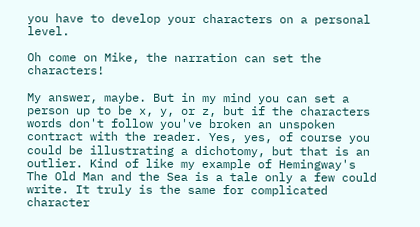you have to develop your characters on a personal level.

Oh come on Mike, the narration can set the characters!

My answer, maybe. But in my mind you can set a person up to be x, y, or z, but if the characters words don't follow you've broken an unspoken contract with the reader. Yes, yes, of course you could be illustrating a dichotomy, but that is an outlier. Kind of like my example of Hemingway's The Old Man and the Sea is a tale only a few could write. It truly is the same for complicated character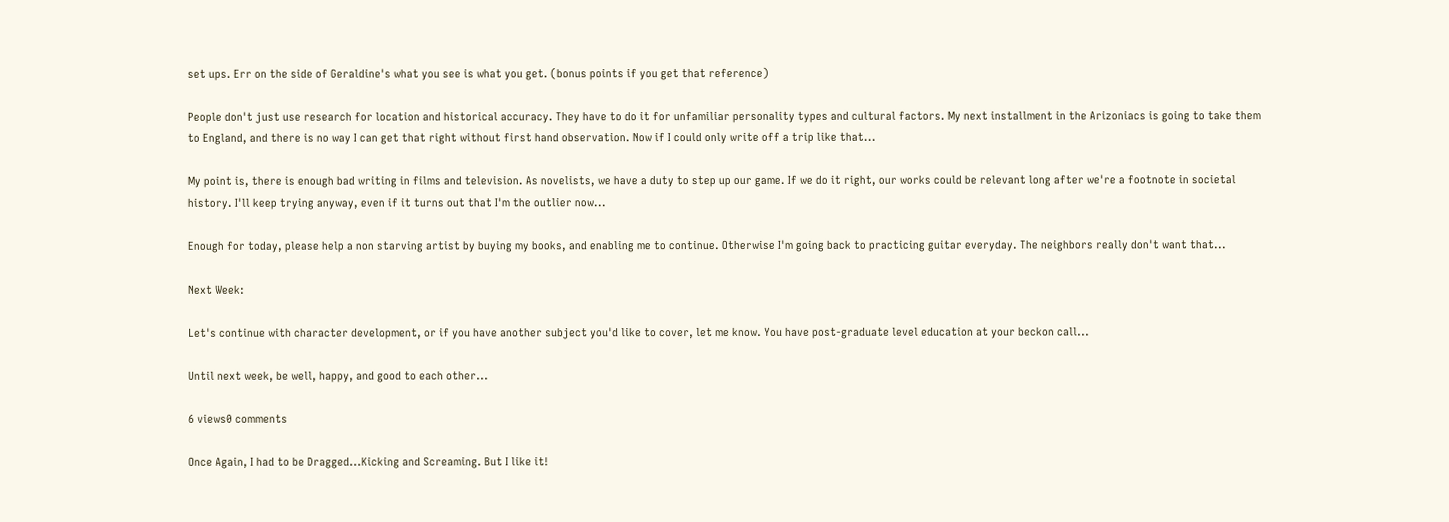set ups. Err on the side of Geraldine's what you see is what you get. (bonus points if you get that reference)

People don't just use research for location and historical accuracy. They have to do it for unfamiliar personality types and cultural factors. My next installment in the Arizoniacs is going to take them to England, and there is no way I can get that right without first hand observation. Now if I could only write off a trip like that...

My point is, there is enough bad writing in films and television. As novelists, we have a duty to step up our game. If we do it right, our works could be relevant long after we're a footnote in societal history. I'll keep trying anyway, even if it turns out that I'm the outlier now...

Enough for today, please help a non starving artist by buying my books, and enabling me to continue. Otherwise I'm going back to practicing guitar everyday. The neighbors really don't want that...

Next Week:

Let's continue with character development, or if you have another subject you'd like to cover, let me know. You have post-graduate level education at your beckon call...

Until next week, be well, happy, and good to each other...

6 views0 comments

Once Again, I had to be Dragged...Kicking and Screaming. But I like it!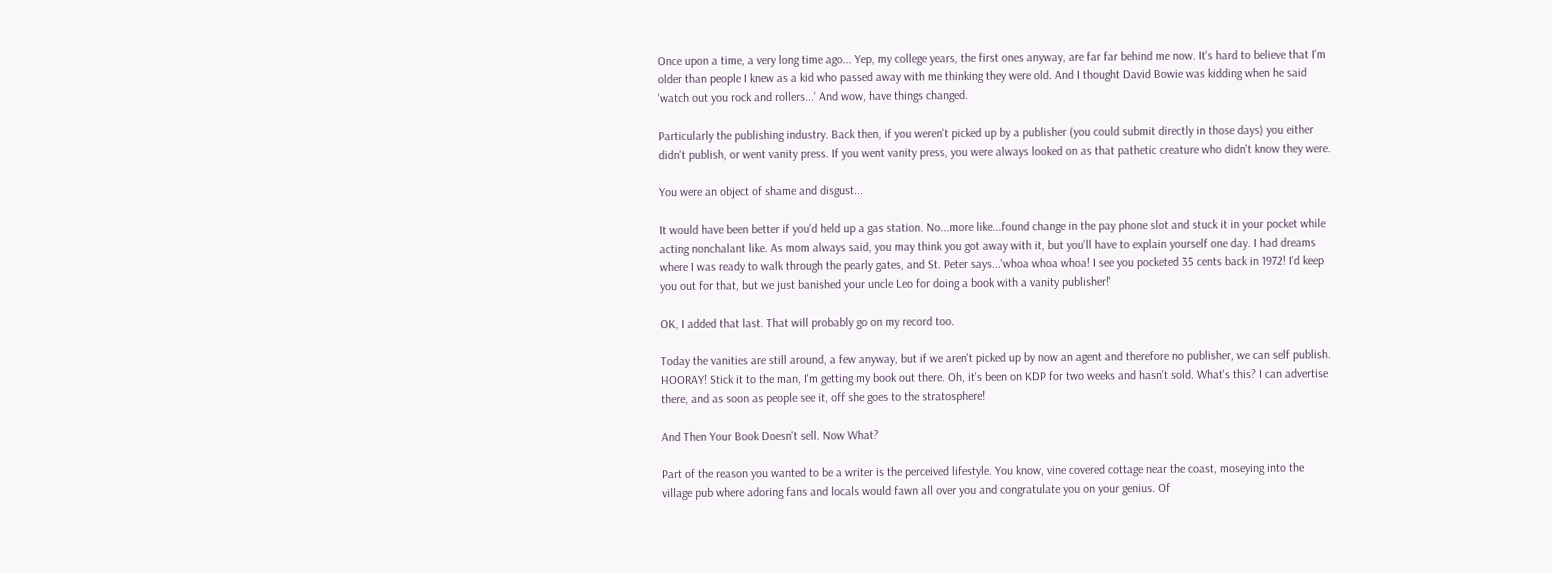Once upon a time, a very long time ago... Yep, my college years, the first ones anyway, are far far behind me now. It's hard to believe that I'm older than people I knew as a kid who passed away with me thinking they were old. And I thought David Bowie was kidding when he said 'watch out you rock and rollers...' And wow, have things changed.

Particularly the publishing industry. Back then, if you weren't picked up by a publisher (you could submit directly in those days) you either didn't publish, or went vanity press. If you went vanity press, you were always looked on as that pathetic creature who didn't know they were.

You were an object of shame and disgust...

It would have been better if you'd held up a gas station. No...more like...found change in the pay phone slot and stuck it in your pocket while acting nonchalant like. As mom always said, you may think you got away with it, but you'll have to explain yourself one day. I had dreams where I was ready to walk through the pearly gates, and St. Peter says...'whoa whoa whoa! I see you pocketed 35 cents back in 1972! I'd keep you out for that, but we just banished your uncle Leo for doing a book with a vanity publisher!'

OK, I added that last. That will probably go on my record too.

Today the vanities are still around, a few anyway, but if we aren't picked up by now an agent and therefore no publisher, we can self publish. HOORAY! Stick it to the man, I'm getting my book out there. Oh, it's been on KDP for two weeks and hasn't sold. What's this? I can advertise there, and as soon as people see it, off she goes to the stratosphere!

And Then Your Book Doesn't sell. Now What?

Part of the reason you wanted to be a writer is the perceived lifestyle. You know, vine covered cottage near the coast, moseying into the village pub where adoring fans and locals would fawn all over you and congratulate you on your genius. Of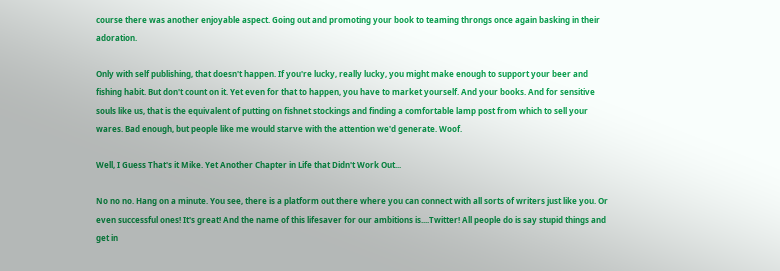course there was another enjoyable aspect. Going out and promoting your book to teaming throngs once again basking in their adoration.

Only with self publishing, that doesn't happen. If you're lucky, really lucky, you might make enough to support your beer and fishing habit. But don't count on it. Yet even for that to happen, you have to market yourself. And your books. And for sensitive souls like us, that is the equivalent of putting on fishnet stockings and finding a comfortable lamp post from which to sell your wares. Bad enough, but people like me would starve with the attention we'd generate. Woof.

Well, I Guess That's it Mike. Yet Another Chapter in Life that Didn't Work Out...

No no no. Hang on a minute. You see, there is a platform out there where you can connect with all sorts of writers just like you. Or even successful ones! It's great! And the name of this lifesaver for our ambitions is....Twitter! All people do is say stupid things and get in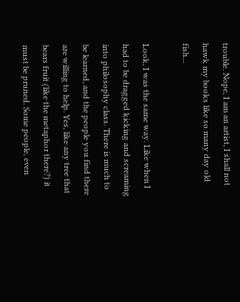trouble. Nope, I am an artist, I shall not hawk my books like so many day old fish...

Look, I was the same way. Like when I had to be dragged kicking and screaming into philosophy class. There is much to be learned, and the people you find there are willing to help. Yes, like any tree that bears fruit (like the metaphor there?) it must be pruned. Some people, even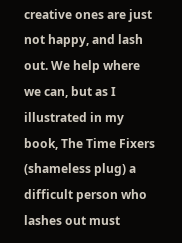creative ones are just not happy, and lash out. We help where we can, but as I illustrated in my book, The Time Fixers (shameless plug) a difficult person who lashes out must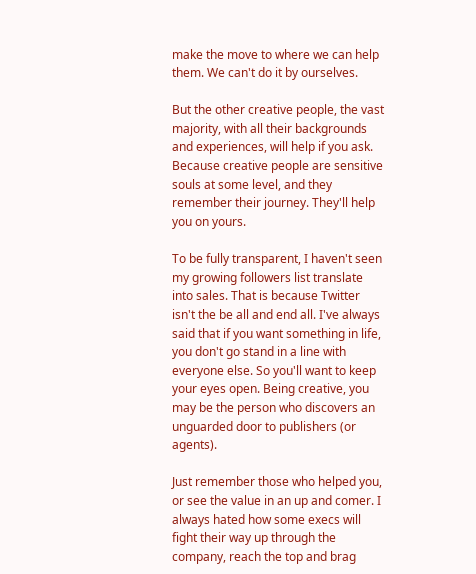make the move to where we can help them. We can't do it by ourselves.

But the other creative people, the vast majority, with all their backgrounds and experiences, will help if you ask. Because creative people are sensitive souls at some level, and they remember their journey. They'll help you on yours.

To be fully transparent, I haven't seen my growing followers list translate into sales. That is because Twitter isn't the be all and end all. I've always said that if you want something in life, you don't go stand in a line with everyone else. So you'll want to keep your eyes open. Being creative, you may be the person who discovers an unguarded door to publishers (or agents).

Just remember those who helped you, or see the value in an up and comer. I always hated how some execs will fight their way up through the company, reach the top and brag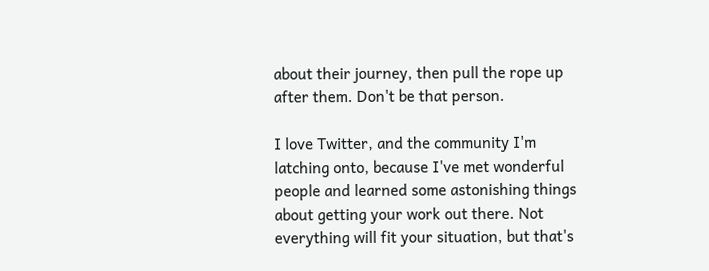about their journey, then pull the rope up after them. Don't be that person.

I love Twitter, and the community I'm latching onto, because I've met wonderful people and learned some astonishing things about getting your work out there. Not everything will fit your situation, but that's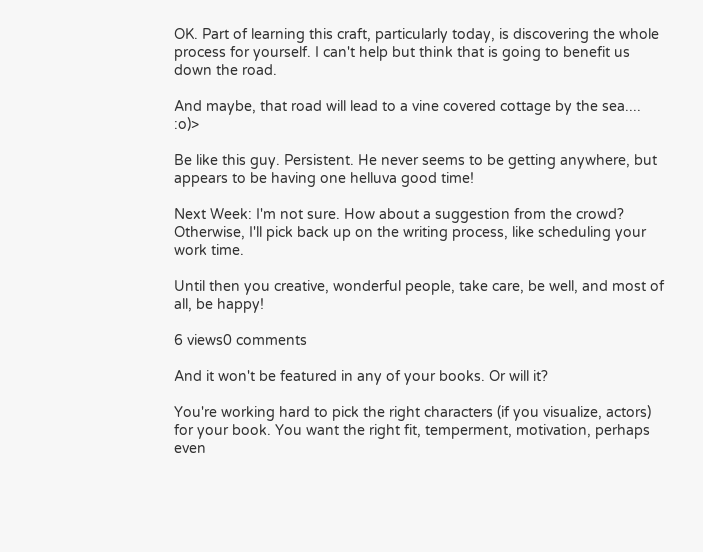OK. Part of learning this craft, particularly today, is discovering the whole process for yourself. I can't help but think that is going to benefit us down the road.

And maybe, that road will lead to a vine covered cottage by the sea.... :o)>

Be like this guy. Persistent. He never seems to be getting anywhere, but appears to be having one helluva good time!

Next Week: I'm not sure. How about a suggestion from the crowd? Otherwise, I'll pick back up on the writing process, like scheduling your work time.

Until then you creative, wonderful people, take care, be well, and most of all, be happy!

6 views0 comments

And it won't be featured in any of your books. Or will it?

You're working hard to pick the right characters (if you visualize, actors) for your book. You want the right fit, temperment, motivation, perhaps even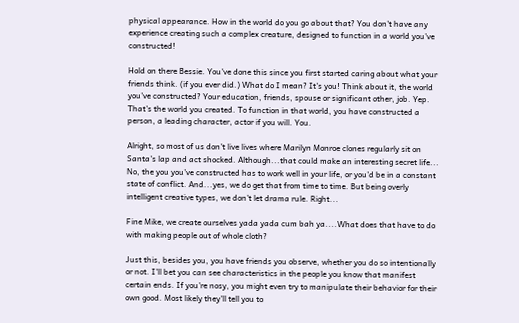physical appearance. How in the world do you go about that? You don't have any experience creating such a complex creature, designed to function in a world you've constructed!

Hold on there Bessie. You've done this since you first started caring about what your friends think. (if you ever did.) What do I mean? It's you! Think about it, the world you've constructed? Your education, friends, spouse or significant other, job. Yep. That's the world you created. To function in that world, you have constructed a person, a leading character, actor if you will. You.

Alright, so most of us don't live lives where Marilyn Monroe clones regularly sit on Santa's lap and act shocked. Although...that could make an interesting secret life... No, the you you've constructed has to work well in your life, or you'd be in a constant state of conflict. And...yes, we do get that from time to time. But being overly intelligent creative types, we don't let drama rule. Right...

Fine Mike, we create ourselves yada yada cum bah ya....What does that have to do with making people out of whole cloth?

Just this, besides you, you have friends you observe, whether you do so intentionally or not. I'll bet you can see characteristics in the people you know that manifest certain ends. If you're nosy, you might even try to manipulate their behavior for their own good. Most likely they'll tell you to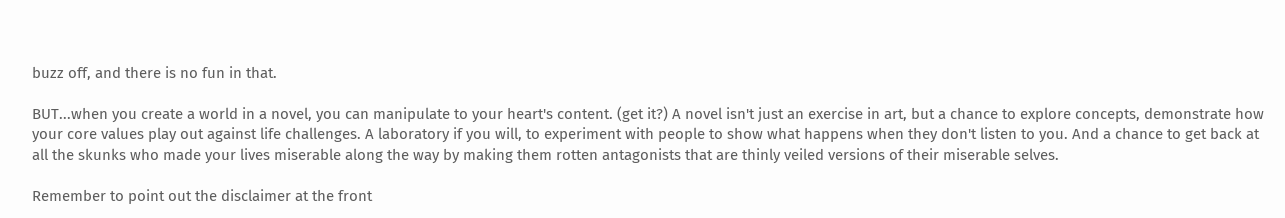buzz off, and there is no fun in that.

BUT...when you create a world in a novel, you can manipulate to your heart's content. (get it?) A novel isn't just an exercise in art, but a chance to explore concepts, demonstrate how your core values play out against life challenges. A laboratory if you will, to experiment with people to show what happens when they don't listen to you. And a chance to get back at all the skunks who made your lives miserable along the way by making them rotten antagonists that are thinly veiled versions of their miserable selves.

Remember to point out the disclaimer at the front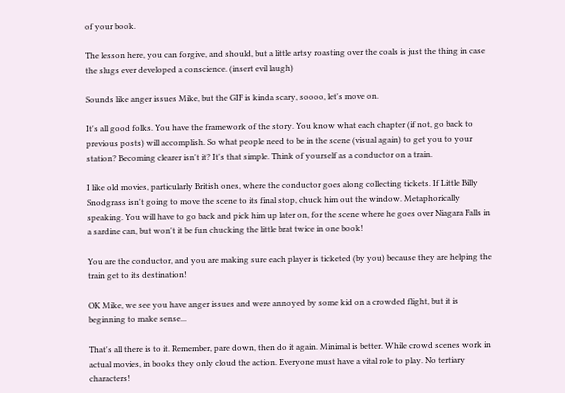of your book.

The lesson here, you can forgive, and should, but a little artsy roasting over the coals is just the thing in case the slugs ever developed a conscience. (insert evil laugh)

Sounds like anger issues Mike, but the GIF is kinda scary, soooo, let's move on.

It's all good folks. You have the framework of the story. You know what each chapter (if not, go back to previous posts) will accomplish. So what people need to be in the scene (visual again) to get you to your station? Becoming clearer isn't it? It's that simple. Think of yourself as a conductor on a train.

I like old movies, particularly British ones, where the conductor goes along collecting tickets. If Little Billy Snodgrass isn't going to move the scene to its final stop, chuck him out the window. Metaphorically speaking. You will have to go back and pick him up later on, for the scene where he goes over Niagara Falls in a sardine can, but won't it be fun chucking the little brat twice in one book!

You are the conductor, and you are making sure each player is ticketed (by you) because they are helping the train get to its destination!

OK Mike, we see you have anger issues and were annoyed by some kid on a crowded flight, but it is beginning to make sense...

That's all there is to it. Remember, pare down, then do it again. Minimal is better. While crowd scenes work in actual movies, in books they only cloud the action. Everyone must have a vital role to play. No tertiary characters!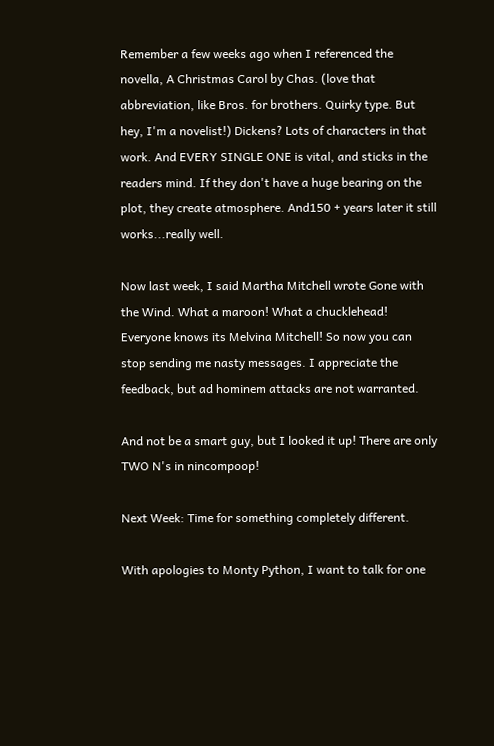Remember a few weeks ago when I referenced the novella, A Christmas Carol by Chas. (love that abbreviation, like Bros. for brothers. Quirky type. But hey, I'm a novelist!) Dickens? Lots of characters in that work. And EVERY SINGLE ONE is vital, and sticks in the readers mind. If they don't have a huge bearing on the plot, they create atmosphere. And150 + years later it still works...really well.

Now last week, I said Martha Mitchell wrote Gone with the Wind. What a maroon! What a chucklehead! Everyone knows its Melvina Mitchell! So now you can stop sending me nasty messages. I appreciate the feedback, but ad hominem attacks are not warranted.

And not be a smart guy, but I looked it up! There are only TWO N's in nincompoop!

Next Week: Time for something completely different.

With apologies to Monty Python, I want to talk for one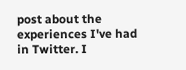post about the experiences I've had in Twitter. I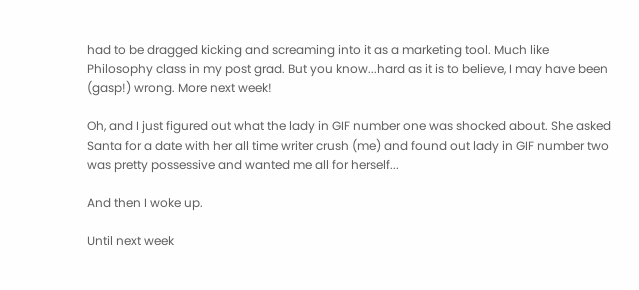had to be dragged kicking and screaming into it as a marketing tool. Much like Philosophy class in my post grad. But you know...hard as it is to believe, I may have been (gasp!) wrong. More next week!

Oh, and I just figured out what the lady in GIF number one was shocked about. She asked Santa for a date with her all time writer crush (me) and found out lady in GIF number two was pretty possessive and wanted me all for herself...

And then I woke up.

Until next week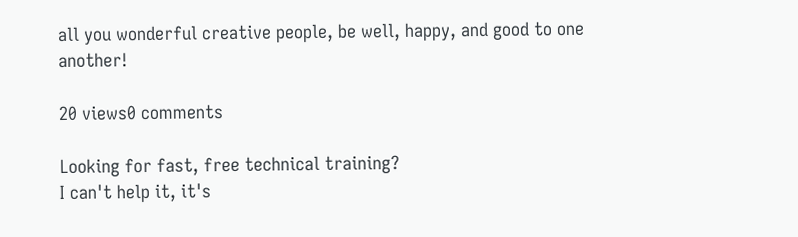all you wonderful creative people, be well, happy, and good to one another!

20 views0 comments

Looking for fast, free technical training?
I can't help it, it's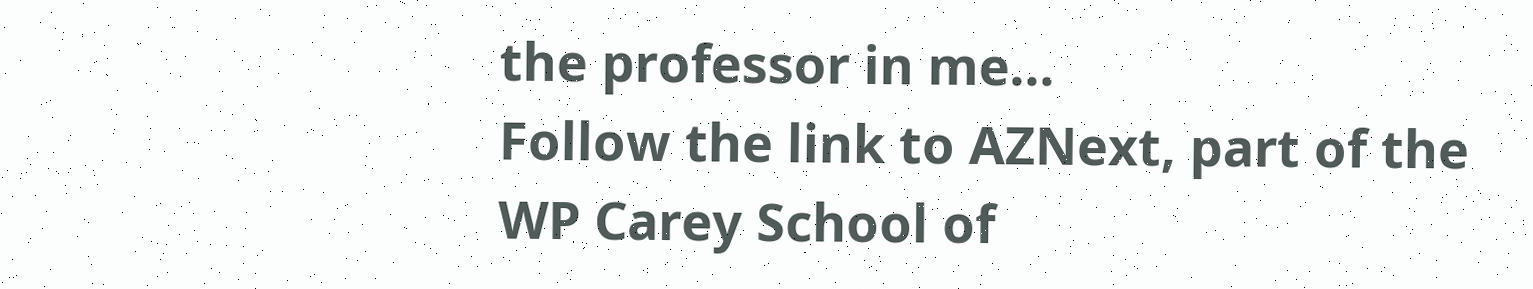the professor in me...
Follow the link to AZNext, part of the WP Carey School of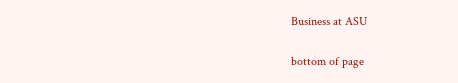Business at ASU

bottom of page